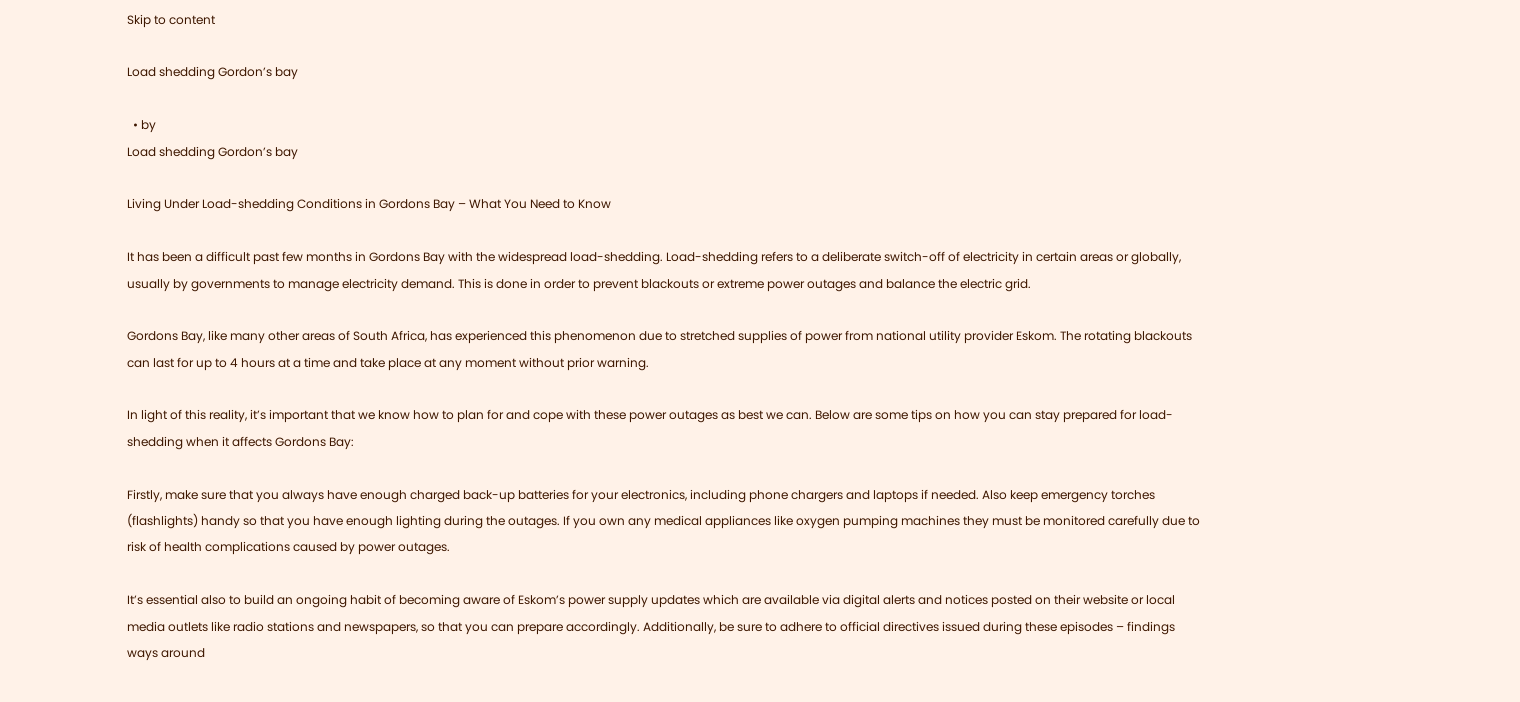Skip to content

Load shedding Gordon’s bay

  • by
Load shedding Gordon’s bay

Living Under Load-shedding Conditions in Gordons Bay – What You Need to Know

It has been a difficult past few months in Gordons Bay with the widespread load-shedding. Load-shedding refers to a deliberate switch-off of electricity in certain areas or globally, usually by governments to manage electricity demand. This is done in order to prevent blackouts or extreme power outages and balance the electric grid.

Gordons Bay, like many other areas of South Africa, has experienced this phenomenon due to stretched supplies of power from national utility provider Eskom. The rotating blackouts can last for up to 4 hours at a time and take place at any moment without prior warning.

In light of this reality, it’s important that we know how to plan for and cope with these power outages as best we can. Below are some tips on how you can stay prepared for load-shedding when it affects Gordons Bay:

Firstly, make sure that you always have enough charged back-up batteries for your electronics, including phone chargers and laptops if needed. Also keep emergency torches (flashlights) handy so that you have enough lighting during the outages. If you own any medical appliances like oxygen pumping machines they must be monitored carefully due to risk of health complications caused by power outages.

It’s essential also to build an ongoing habit of becoming aware of Eskom’s power supply updates which are available via digital alerts and notices posted on their website or local media outlets like radio stations and newspapers, so that you can prepare accordingly. Additionally, be sure to adhere to official directives issued during these episodes – findings ways around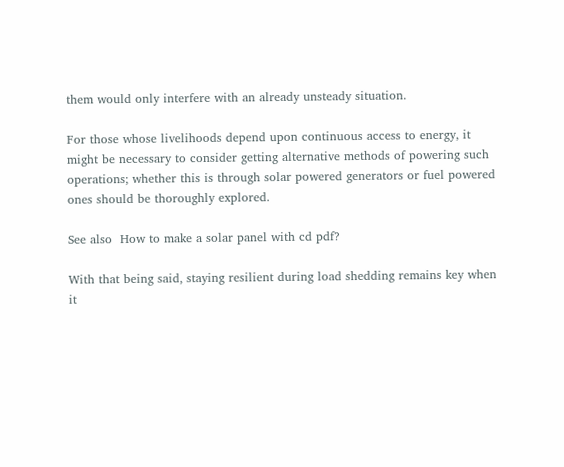them would only interfere with an already unsteady situation.

For those whose livelihoods depend upon continuous access to energy, it might be necessary to consider getting alternative methods of powering such operations; whether this is through solar powered generators or fuel powered ones should be thoroughly explored.

See also  How to make a solar panel with cd pdf?

With that being said, staying resilient during load shedding remains key when it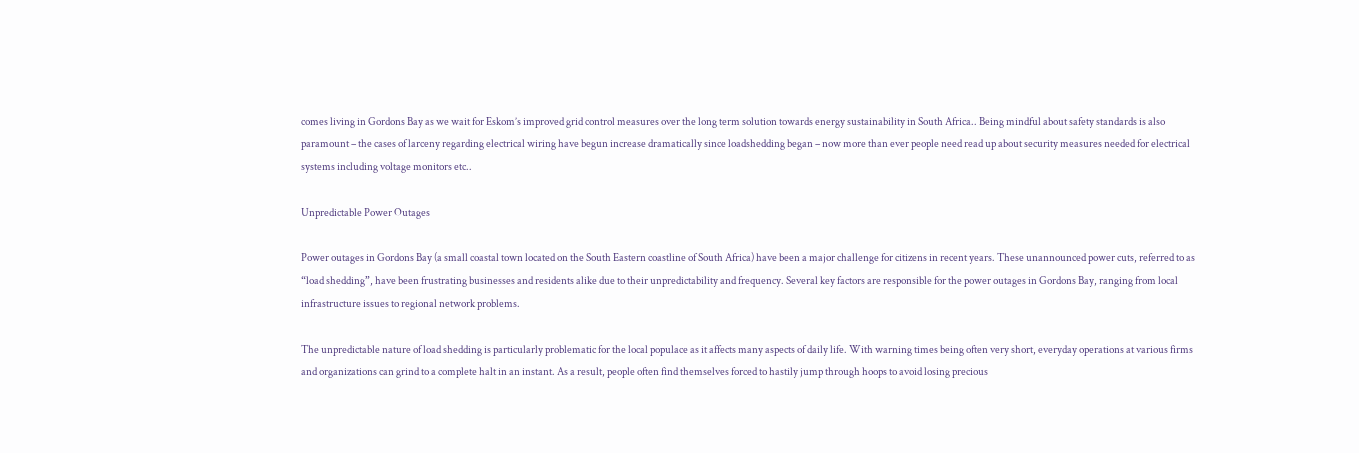comes living in Gordons Bay as we wait for Eskom’s improved grid control measures over the long term solution towards energy sustainability in South Africa.. Being mindful about safety standards is also paramount – the cases of larceny regarding electrical wiring have begun increase dramatically since loadshedding began – now more than ever people need read up about security measures needed for electrical systems including voltage monitors etc..

Unpredictable Power Outages

Power outages in Gordons Bay (a small coastal town located on the South Eastern coastline of South Africa) have been a major challenge for citizens in recent years. These unannounced power cuts, referred to as “load shedding”, have been frustrating businesses and residents alike due to their unpredictability and frequency. Several key factors are responsible for the power outages in Gordons Bay, ranging from local infrastructure issues to regional network problems.

The unpredictable nature of load shedding is particularly problematic for the local populace as it affects many aspects of daily life. With warning times being often very short, everyday operations at various firms and organizations can grind to a complete halt in an instant. As a result, people often find themselves forced to hastily jump through hoops to avoid losing precious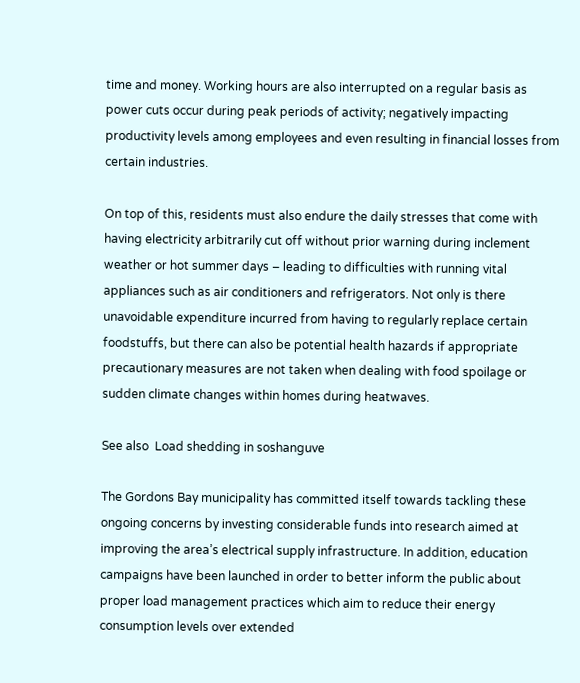time and money. Working hours are also interrupted on a regular basis as power cuts occur during peak periods of activity; negatively impacting productivity levels among employees and even resulting in financial losses from certain industries.

On top of this, residents must also endure the daily stresses that come with having electricity arbitrarily cut off without prior warning during inclement weather or hot summer days – leading to difficulties with running vital appliances such as air conditioners and refrigerators. Not only is there unavoidable expenditure incurred from having to regularly replace certain foodstuffs, but there can also be potential health hazards if appropriate precautionary measures are not taken when dealing with food spoilage or sudden climate changes within homes during heatwaves.

See also  Load shedding in soshanguve

The Gordons Bay municipality has committed itself towards tackling these ongoing concerns by investing considerable funds into research aimed at improving the area’s electrical supply infrastructure. In addition, education campaigns have been launched in order to better inform the public about proper load management practices which aim to reduce their energy consumption levels over extended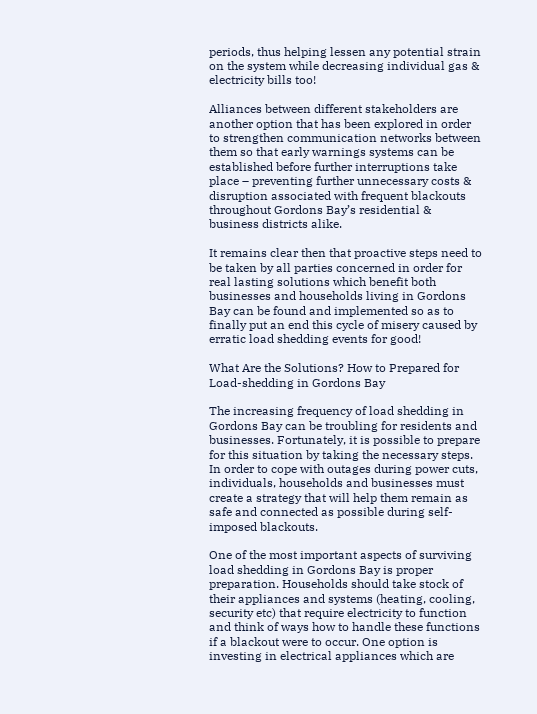periods, thus helping lessen any potential strain on the system while decreasing individual gas & electricity bills too!

Alliances between different stakeholders are another option that has been explored in order to strengthen communication networks between them so that early warnings systems can be established before further interruptions take place – preventing further unnecessary costs & disruption associated with frequent blackouts throughout Gordons Bay’s residential & business districts alike.

It remains clear then that proactive steps need to be taken by all parties concerned in order for real lasting solutions which benefit both businesses and households living in Gordons Bay can be found and implemented so as to finally put an end this cycle of misery caused by erratic load shedding events for good!

What Are the Solutions? How to Prepared for Load-shedding in Gordons Bay

The increasing frequency of load shedding in Gordons Bay can be troubling for residents and businesses. Fortunately, it is possible to prepare for this situation by taking the necessary steps. In order to cope with outages during power cuts, individuals, households and businesses must create a strategy that will help them remain as safe and connected as possible during self-imposed blackouts.

One of the most important aspects of surviving load shedding in Gordons Bay is proper preparation. Households should take stock of their appliances and systems (heating, cooling, security etc) that require electricity to function and think of ways how to handle these functions if a blackout were to occur. One option is investing in electrical appliances which are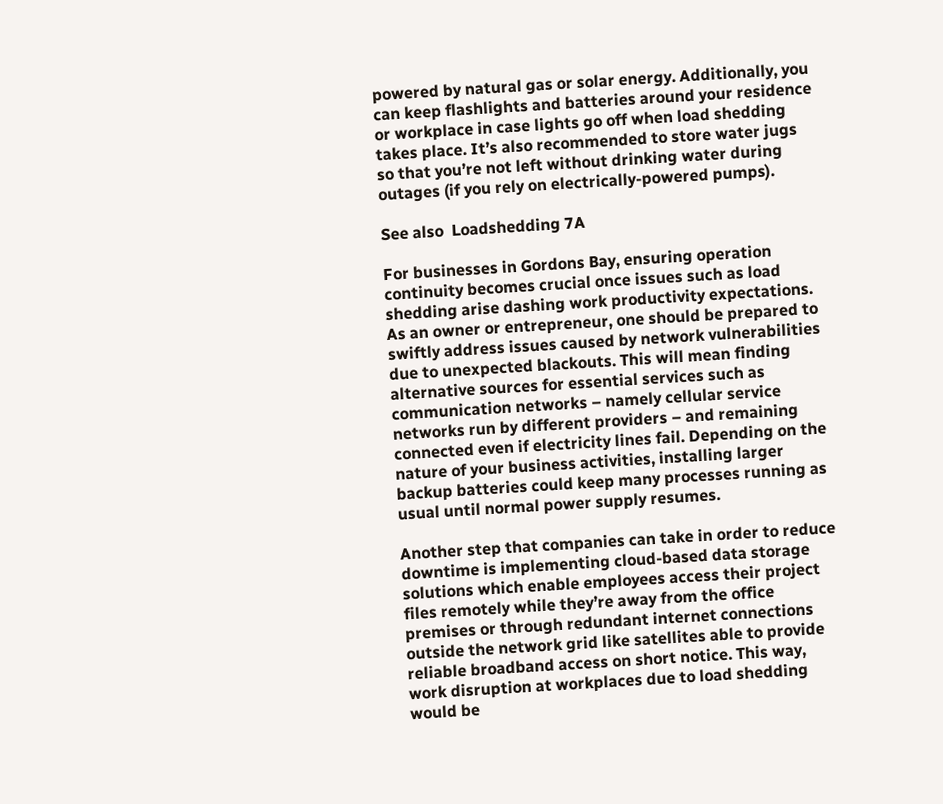powered by natural gas or solar energy. Additionally, you can keep flashlights and batteries around your residence or workplace in case lights go off when load shedding takes place. It’s also recommended to store water jugs so that you’re not left without drinking water during outages (if you rely on electrically-powered pumps).

See also  Loadshedding 7A

For businesses in Gordons Bay, ensuring operation continuity becomes crucial once issues such as load shedding arise dashing work productivity expectations. As an owner or entrepreneur, one should be prepared to swiftly address issues caused by network vulnerabilities due to unexpected blackouts. This will mean finding alternative sources for essential services such as communication networks – namely cellular service networks run by different providers – and remaining connected even if electricity lines fail. Depending on the nature of your business activities, installing larger backup batteries could keep many processes running as usual until normal power supply resumes.

Another step that companies can take in order to reduce downtime is implementing cloud-based data storage solutions which enable employees access their project files remotely while they’re away from the office premises or through redundant internet connections outside the network grid like satellites able to provide reliable broadband access on short notice. This way, work disruption at workplaces due to load shedding would be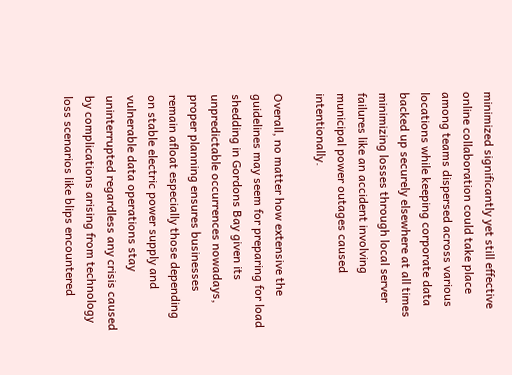minimized significantly yet still effective online collaboration could take place among teams dispersed across various locations while keeping corporate data backed up securely elsewhere at all times minimizing losses through local server failures like an accident involving municipal power outages caused intentionally.

Overall, no matter how extensive the guidelines may seem for preparing for load shedding in Gordons Bay given its unpredictable occurrences nowadays, proper planning ensures businesses remain afloat especially those depending on stable electric power supply and vulnerable data operations stay uninterrupted regardless any crisis caused by complications arising from technology loss scenarios like blips encountered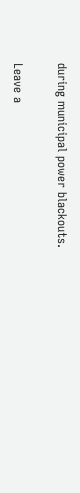during municipal power blackouts.

Leave a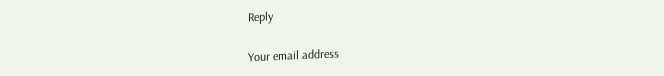Reply

Your email address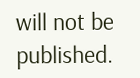will not be published.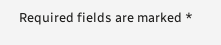Required fields are marked *